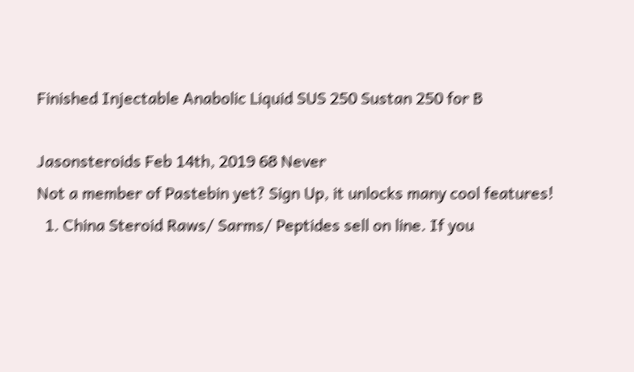Finished Injectable Anabolic Liquid SUS 250 Sustan 250 for B

Jasonsteroids Feb 14th, 2019 68 Never
Not a member of Pastebin yet? Sign Up, it unlocks many cool features!
  1. China Steroid Raws/ Sarms/ Peptides sell on line. If you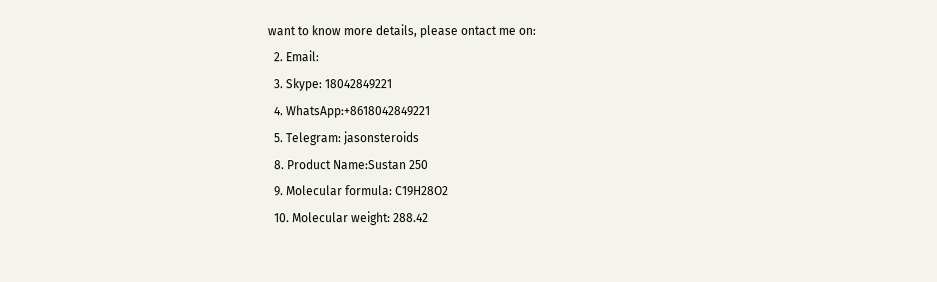want to know more details, please ontact me on:
  2. Email:
  3. Skype: 18042849221
  4. WhatsApp:+8618042849221
  5. Telegram: jasonsteroids
  8. Product Name:Sustan 250
  9. Molecular formula: C19H28O2
  10. Molecular weight: 288.42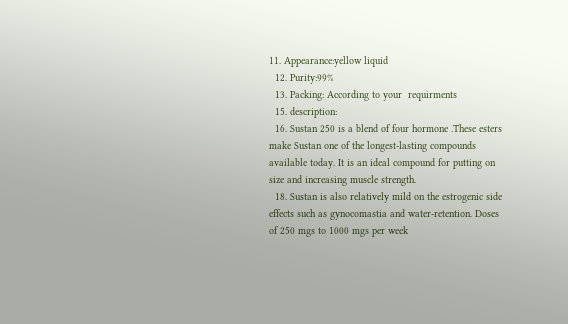11. Appearance:yellow liquid
  12. Purity:99%
  13. Packing: According to your  requirments
  15. description:
  16. Sustan 250 is a blend of four hormone .These esters make Sustan one of the longest-lasting compounds available today. It is an ideal compound for putting on size and increasing muscle strength.
  18. Sustan is also relatively mild on the estrogenic side effects such as gynocomastia and water-retention. Doses of 250 mgs to 1000 mgs per week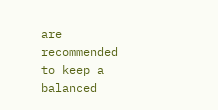are recommended to keep a balanced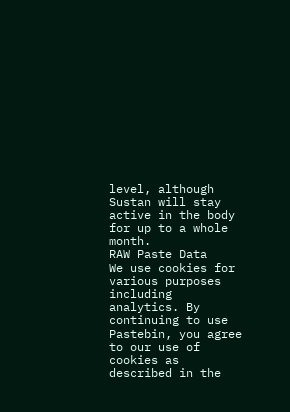level, although Sustan will stay active in the body for up to a whole month.
RAW Paste Data
We use cookies for various purposes including analytics. By continuing to use Pastebin, you agree to our use of cookies as described in the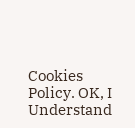Cookies Policy. OK, I Understand